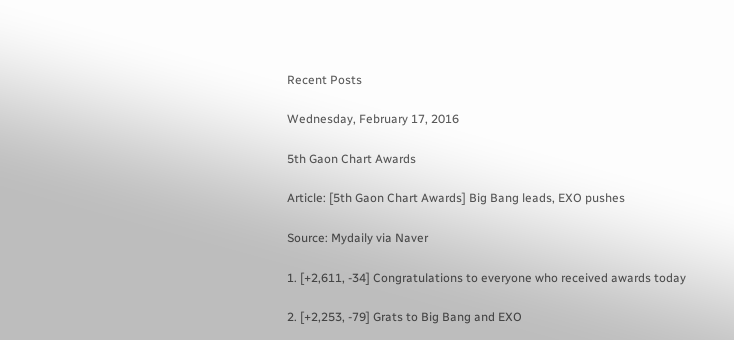Recent Posts

Wednesday, February 17, 2016

5th Gaon Chart Awards

Article: [5th Gaon Chart Awards] Big Bang leads, EXO pushes

Source: Mydaily via Naver

1. [+2,611, -34] Congratulations to everyone who received awards today

2. [+2,253, -79] Grats to Big Bang and EXO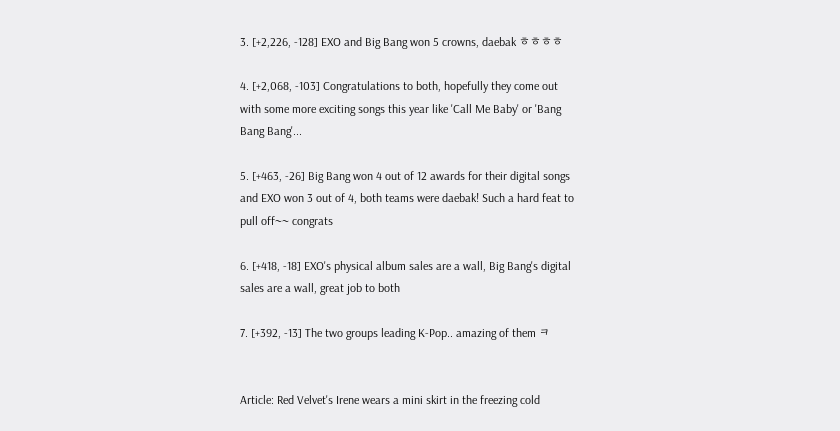3. [+2,226, -128] EXO and Big Bang won 5 crowns, daebak ㅎㅎㅎㅎ

4. [+2,068, -103] Congratulations to both, hopefully they come out with some more exciting songs this year like 'Call Me Baby' or 'Bang Bang Bang'...

5. [+463, -26] Big Bang won 4 out of 12 awards for their digital songs and EXO won 3 out of 4, both teams were daebak! Such a hard feat to pull off~~ congrats

6. [+418, -18] EXO's physical album sales are a wall, Big Bang's digital sales are a wall, great job to both

7. [+392, -13] The two groups leading K-Pop.. amazing of them ㅋ


Article: Red Velvet's Irene wears a mini skirt in the freezing cold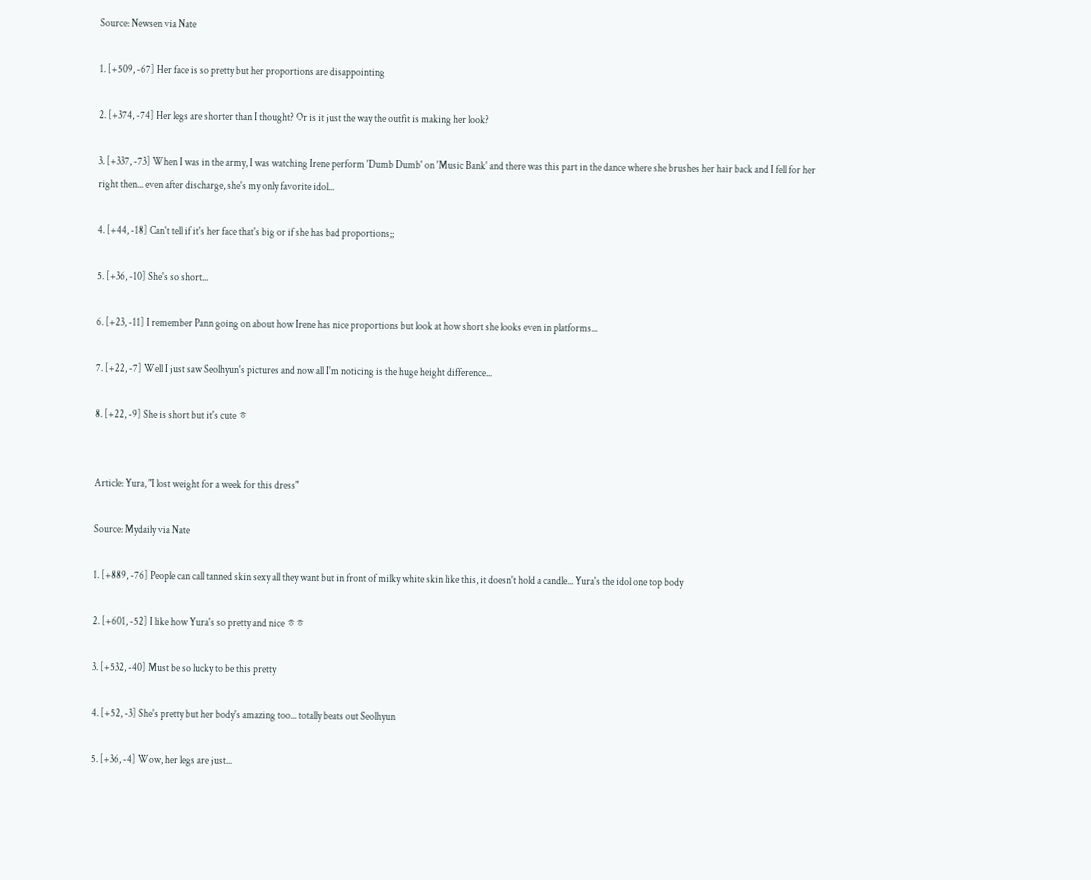Source: Newsen via Nate

1. [+509, -67] Her face is so pretty but her proportions are disappointing

2. [+374, -74] Her legs are shorter than I thought? Or is it just the way the outfit is making her look?

3. [+337, -73] When I was in the army, I was watching Irene perform 'Dumb Dumb' on 'Music Bank' and there was this part in the dance where she brushes her hair back and I fell for her right then... even after discharge, she's my only favorite idol...

4. [+44, -18] Can't tell if it's her face that's big or if she has bad proportions;;

5. [+36, -10] She's so short...

6. [+23, -11] I remember Pann going on about how Irene has nice proportions but look at how short she looks even in platforms...

7. [+22, -7] Well I just saw Seolhyun's pictures and now all I'm noticing is the huge height difference...

8. [+22, -9] She is short but it's cute ㅎ


Article: Yura, "I lost weight for a week for this dress"

Source: Mydaily via Nate

1. [+889, -76] People can call tanned skin sexy all they want but in front of milky white skin like this, it doesn't hold a candle... Yura's the idol one top body

2. [+601, -52] I like how Yura's so pretty and nice ㅎㅎ

3. [+532, -40] Must be so lucky to be this pretty

4. [+52, -3] She's pretty but her body's amazing too... totally beats out Seolhyun

5. [+36, -4] Wow, her legs are just...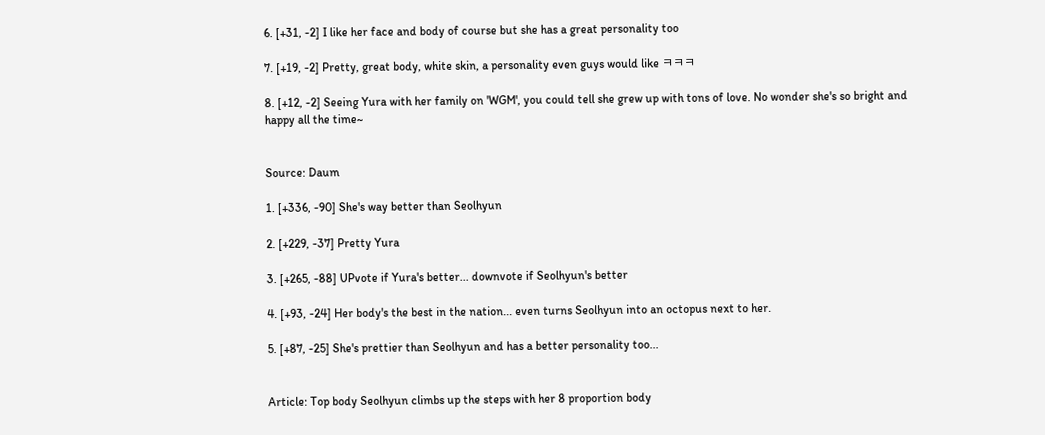6. [+31, -2] I like her face and body of course but she has a great personality too

7. [+19, -2] Pretty, great body, white skin, a personality even guys would like ㅋㅋㅋ

8. [+12, -2] Seeing Yura with her family on 'WGM', you could tell she grew up with tons of love. No wonder she's so bright and happy all the time~


Source: Daum

1. [+336, -90] She's way better than Seolhyun

2. [+229, -37] Pretty Yura

3. [+265, -88] UPvote if Yura's better... downvote if Seolhyun's better

4. [+93, -24] Her body's the best in the nation... even turns Seolhyun into an octopus next to her.

5. [+87, -25] She's prettier than Seolhyun and has a better personality too...


Article: Top body Seolhyun climbs up the steps with her 8 proportion body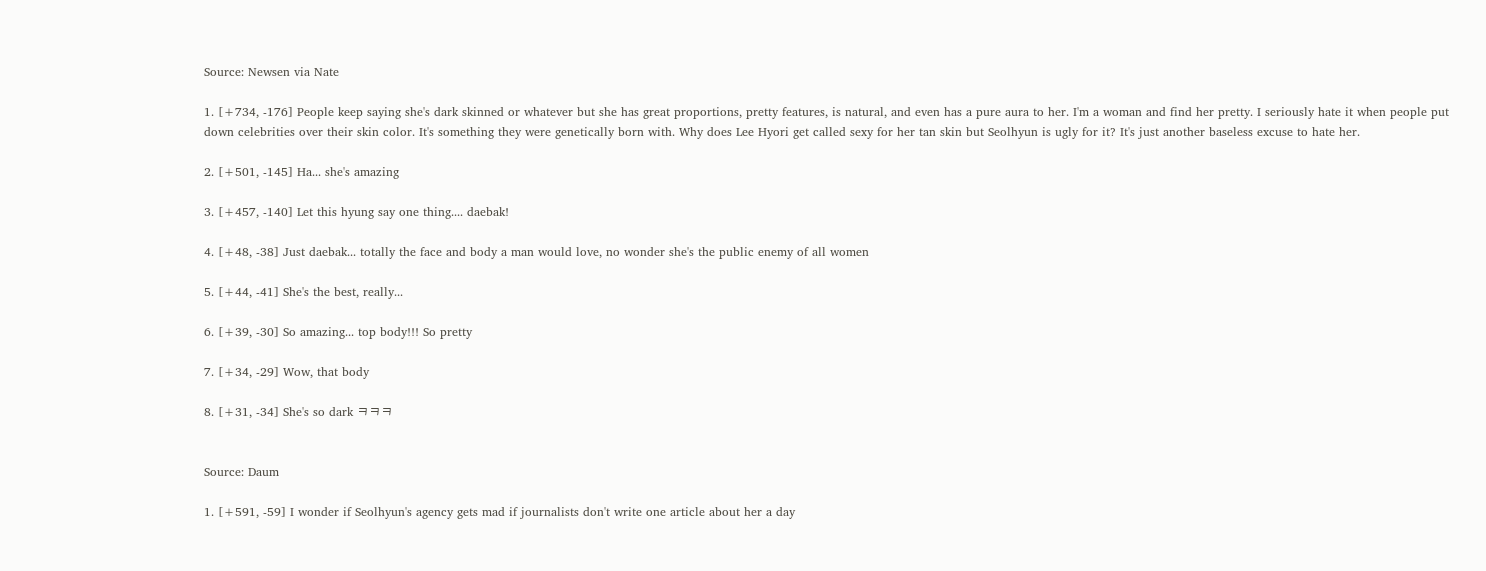Source: Newsen via Nate

1. [+734, -176] People keep saying she's dark skinned or whatever but she has great proportions, pretty features, is natural, and even has a pure aura to her. I'm a woman and find her pretty. I seriously hate it when people put down celebrities over their skin color. It's something they were genetically born with. Why does Lee Hyori get called sexy for her tan skin but Seolhyun is ugly for it? It's just another baseless excuse to hate her.

2. [+501, -145] Ha... she's amazing

3. [+457, -140] Let this hyung say one thing.... daebak!

4. [+48, -38] Just daebak... totally the face and body a man would love, no wonder she's the public enemy of all women

5. [+44, -41] She's the best, really...

6. [+39, -30] So amazing... top body!!! So pretty

7. [+34, -29] Wow, that body

8. [+31, -34] She's so dark ㅋㅋㅋ


Source: Daum

1. [+591, -59] I wonder if Seolhyun's agency gets mad if journalists don't write one article about her a day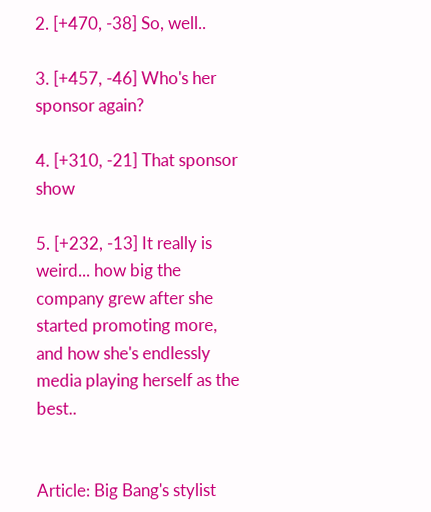2. [+470, -38] So, well..

3. [+457, -46] Who's her sponsor again?

4. [+310, -21] That sponsor show

5. [+232, -13] It really is weird... how big the company grew after she started promoting more, and how she's endlessly media playing herself as the best..


Article: Big Bang's stylist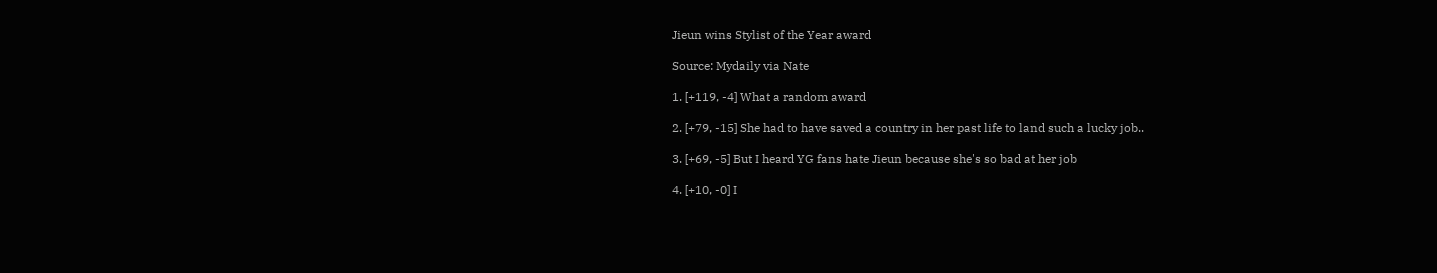Jieun wins Stylist of the Year award

Source: Mydaily via Nate

1. [+119, -4] What a random award

2. [+79, -15] She had to have saved a country in her past life to land such a lucky job..

3. [+69, -5] But I heard YG fans hate Jieun because she's so bad at her job

4. [+10, -0] I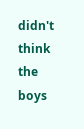didn't think the boys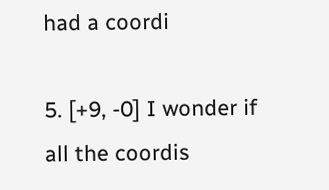had a coordi

5. [+9, -0] I wonder if all the coordis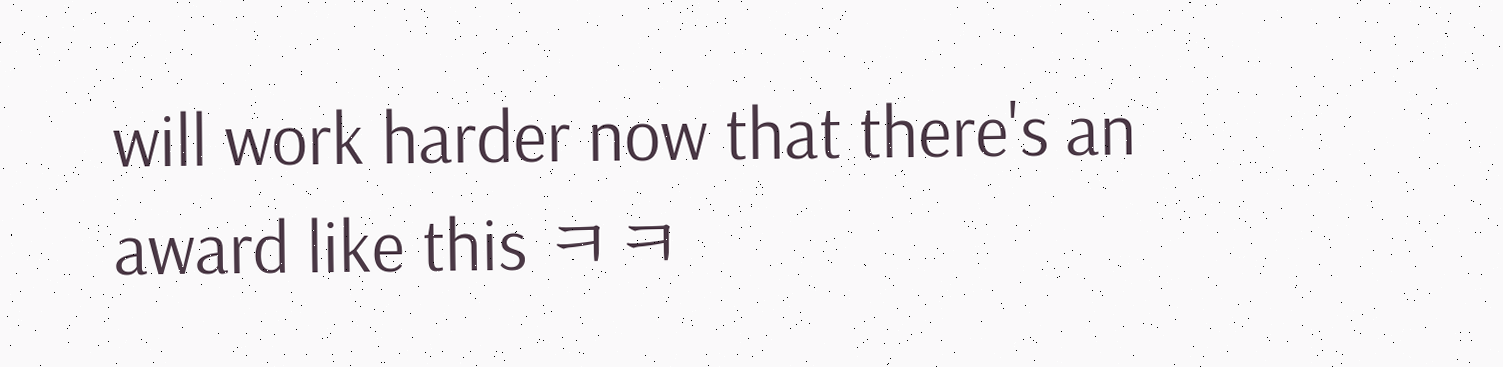will work harder now that there's an award like this ㅋㅋ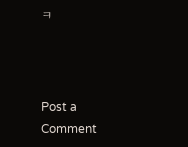ㅋ



Post a Comment